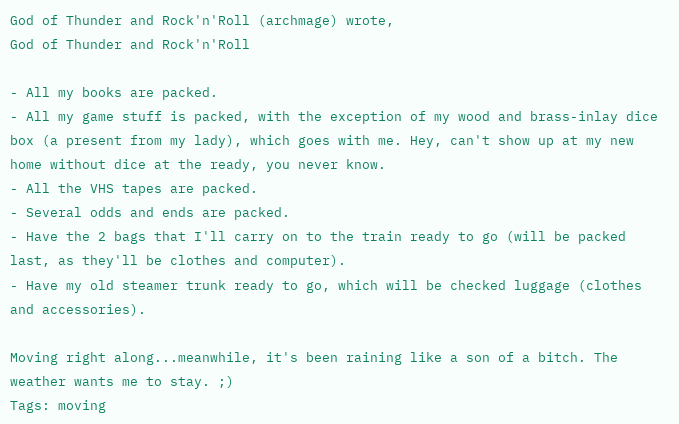God of Thunder and Rock'n'Roll (archmage) wrote,
God of Thunder and Rock'n'Roll

- All my books are packed.
- All my game stuff is packed, with the exception of my wood and brass-inlay dice box (a present from my lady), which goes with me. Hey, can't show up at my new home without dice at the ready, you never know.
- All the VHS tapes are packed.
- Several odds and ends are packed.
- Have the 2 bags that I'll carry on to the train ready to go (will be packed last, as they'll be clothes and computer).
- Have my old steamer trunk ready to go, which will be checked luggage (clothes and accessories).

Moving right along...meanwhile, it's been raining like a son of a bitch. The weather wants me to stay. ;)
Tags: moving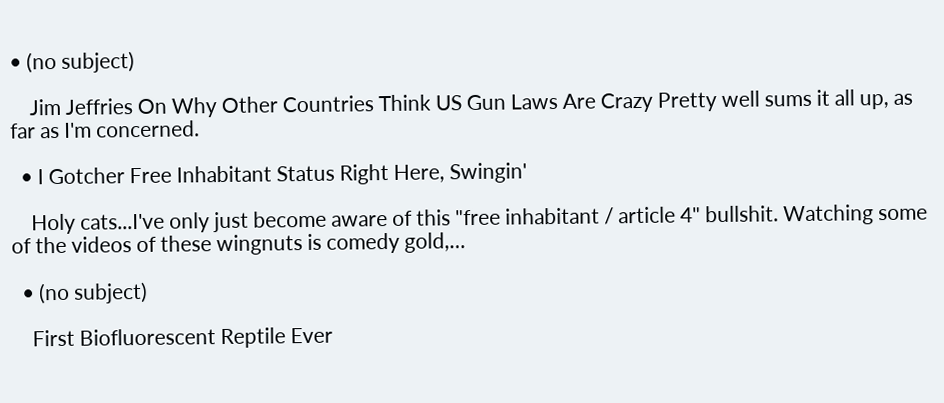• (no subject)

    Jim Jeffries On Why Other Countries Think US Gun Laws Are Crazy Pretty well sums it all up, as far as I'm concerned.

  • I Gotcher Free Inhabitant Status Right Here, Swingin'

    Holy cats...I've only just become aware of this "free inhabitant / article 4" bullshit. Watching some of the videos of these wingnuts is comedy gold,…

  • (no subject)

    First Biofluorescent Reptile Ever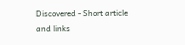Discovered - Short article and links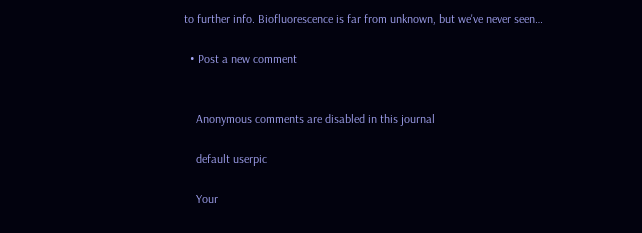to further info. Biofluorescence is far from unknown, but we've never seen…

  • Post a new comment


    Anonymous comments are disabled in this journal

    default userpic

    Your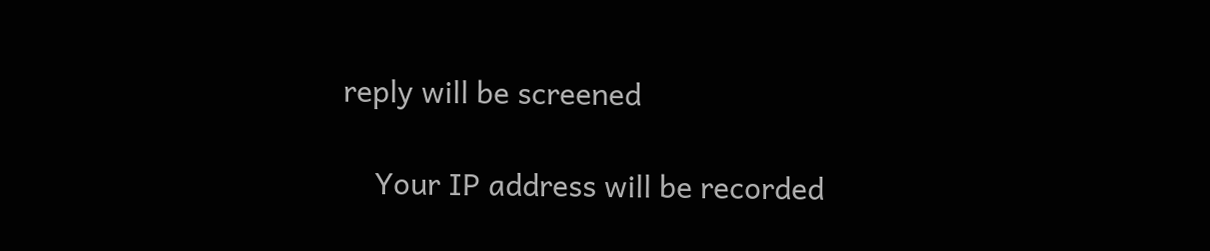reply will be screened

    Your IP address will be recorded